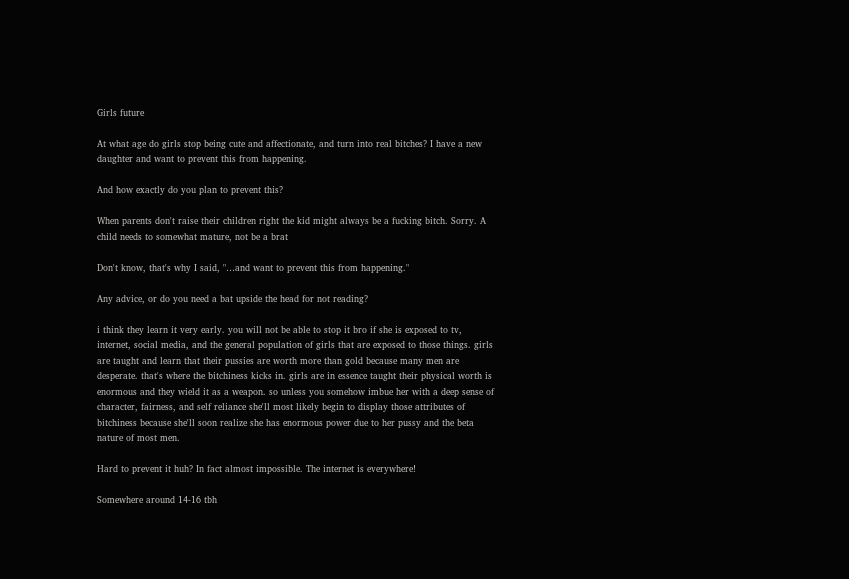Girls future

At what age do girls stop being cute and affectionate, and turn into real bitches? I have a new daughter and want to prevent this from happening.

And how exactly do you plan to prevent this?

When parents don't raise their children right the kid might always be a fucking bitch. Sorry. A child needs to somewhat mature, not be a brat

Don't know, that's why I said, "…and want to prevent this from happening."

Any advice, or do you need a bat upside the head for not reading?

i think they learn it very early. you will not be able to stop it bro if she is exposed to tv, internet, social media, and the general population of girls that are exposed to those things. girls are taught and learn that their pussies are worth more than gold because many men are desperate. that's where the bitchiness kicks in. girls are in essence taught their physical worth is enormous and they wield it as a weapon. so unless you somehow imbue her with a deep sense of character, fairness, and self reliance she'll most likely begin to display those attributes of bitchiness because she'll soon realize she has enormous power due to her pussy and the beta nature of most men.

Hard to prevent it huh? In fact almost impossible. The internet is everywhere!

Somewhere around 14-16 tbh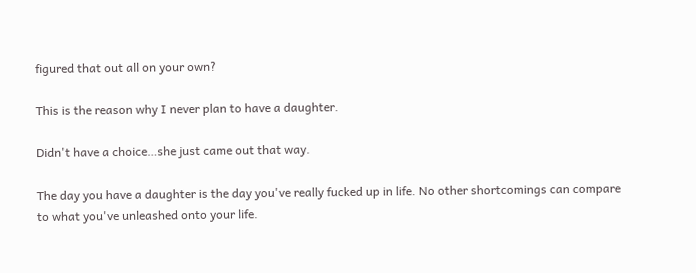figured that out all on your own?

This is the reason why I never plan to have a daughter.

Didn't have a choice…she just came out that way.

The day you have a daughter is the day you've really fucked up in life. No other shortcomings can compare to what you've unleashed onto your life.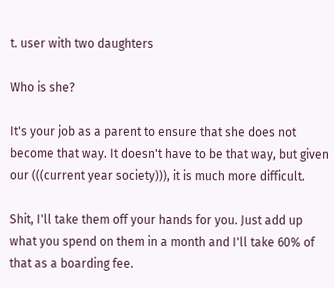t. user with two daughters

Who is she?

It's your job as a parent to ensure that she does not become that way. It doesn't have to be that way, but given our (((current year society))), it is much more difficult.

Shit, I'll take them off your hands for you. Just add up what you spend on them in a month and I'll take 60% of that as a boarding fee.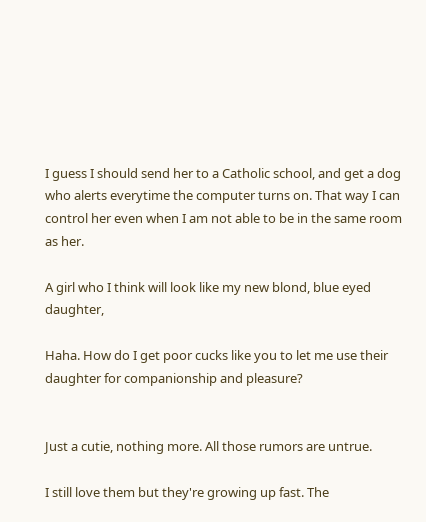I guess I should send her to a Catholic school, and get a dog who alerts everytime the computer turns on. That way I can control her even when I am not able to be in the same room as her.

A girl who I think will look like my new blond, blue eyed daughter,

Haha. How do I get poor cucks like you to let me use their daughter for companionship and pleasure?


Just a cutie, nothing more. All those rumors are untrue.

I still love them but they're growing up fast. The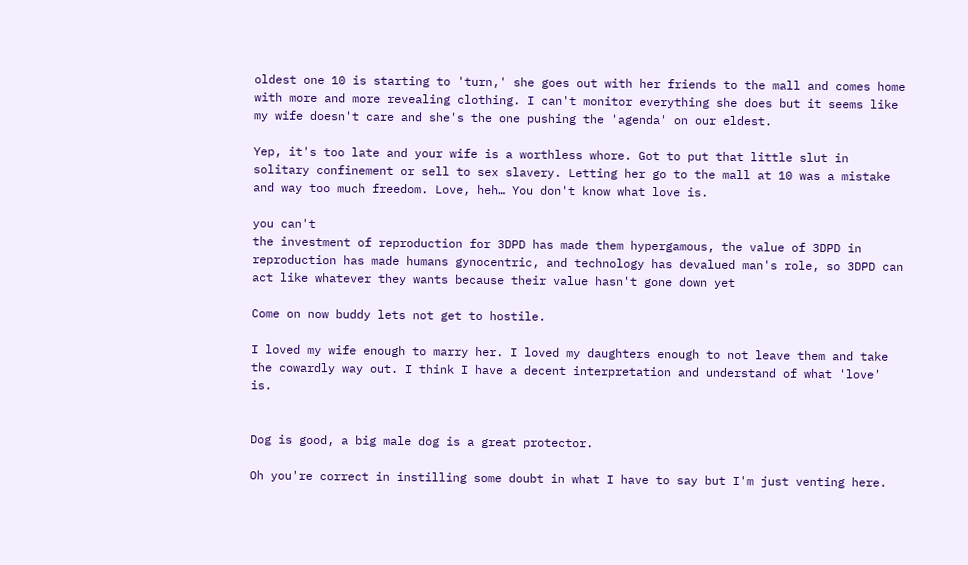oldest one 10 is starting to 'turn,' she goes out with her friends to the mall and comes home with more and more revealing clothing. I can't monitor everything she does but it seems like my wife doesn't care and she's the one pushing the 'agenda' on our eldest.

Yep, it's too late and your wife is a worthless whore. Got to put that little slut in solitary confinement or sell to sex slavery. Letting her go to the mall at 10 was a mistake and way too much freedom. Love, heh… You don't know what love is.

you can't
the investment of reproduction for 3DPD has made them hypergamous, the value of 3DPD in reproduction has made humans gynocentric, and technology has devalued man's role, so 3DPD can act like whatever they wants because their value hasn't gone down yet

Come on now buddy lets not get to hostile.

I loved my wife enough to marry her. I loved my daughters enough to not leave them and take the cowardly way out. I think I have a decent interpretation and understand of what 'love' is.


Dog is good, a big male dog is a great protector.

Oh you're correct in instilling some doubt in what I have to say but I'm just venting here.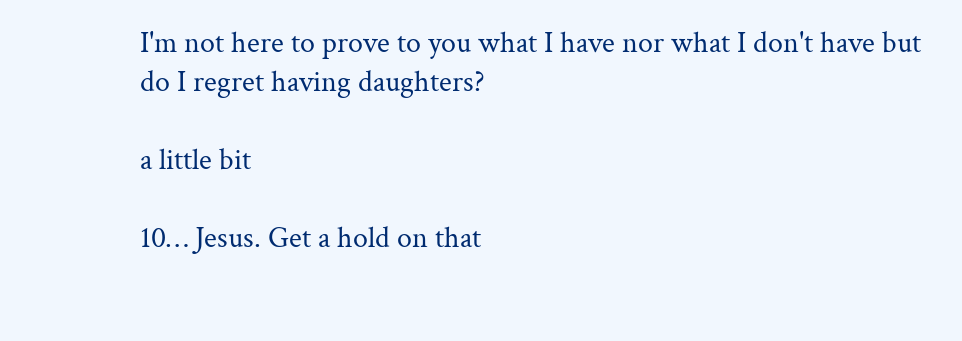I'm not here to prove to you what I have nor what I don't have but do I regret having daughters?

a little bit

10… Jesus. Get a hold on that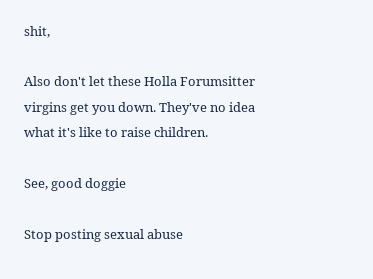shit,

Also don't let these Holla Forumsitter virgins get you down. They've no idea what it's like to raise children.

See, good doggie

Stop posting sexual abuse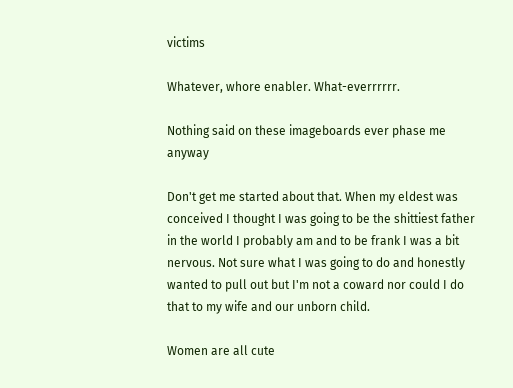victims

Whatever, whore enabler. What-everrrrrr.

Nothing said on these imageboards ever phase me anyway

Don't get me started about that. When my eldest was conceived I thought I was going to be the shittiest father in the world I probably am and to be frank I was a bit nervous. Not sure what I was going to do and honestly wanted to pull out but I'm not a coward nor could I do that to my wife and our unborn child.

Women are all cute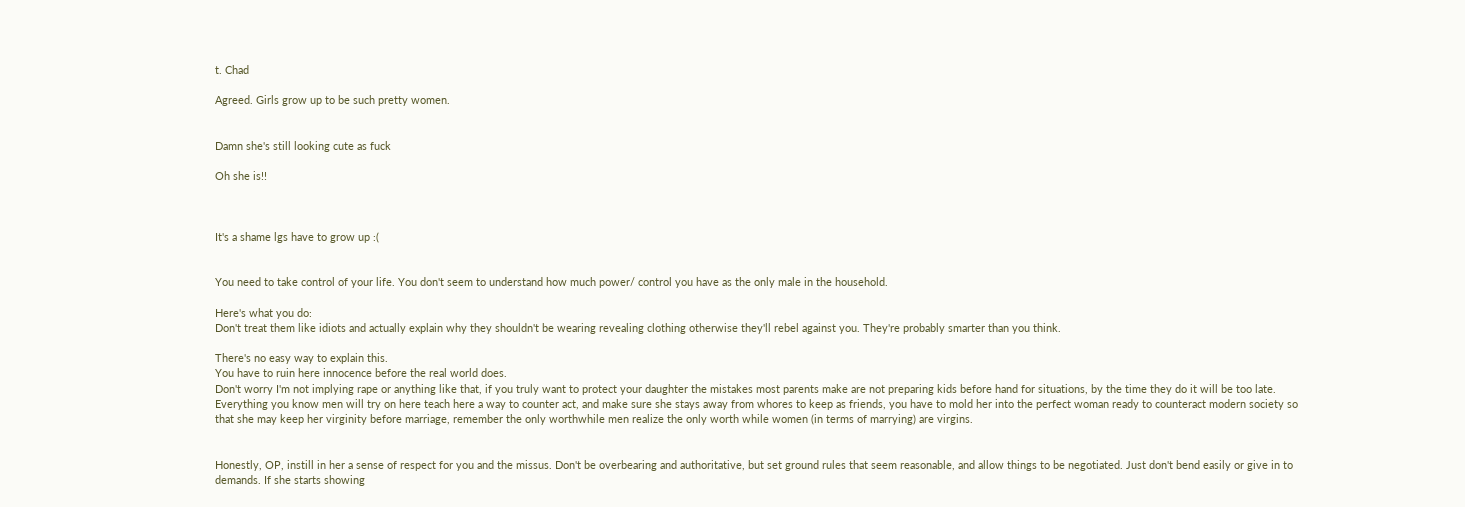t. Chad

Agreed. Girls grow up to be such pretty women.


Damn she's still looking cute as fuck

Oh she is!!



It's a shame lgs have to grow up :(


You need to take control of your life. You don't seem to understand how much power/ control you have as the only male in the household.

Here's what you do:
Don't treat them like idiots and actually explain why they shouldn't be wearing revealing clothing otherwise they'll rebel against you. They're probably smarter than you think.

There's no easy way to explain this.
You have to ruin here innocence before the real world does.
Don't worry I'm not implying rape or anything like that, if you truly want to protect your daughter the mistakes most parents make are not preparing kids before hand for situations, by the time they do it will be too late.
Everything you know men will try on here teach here a way to counter act, and make sure she stays away from whores to keep as friends, you have to mold her into the perfect woman ready to counteract modern society so that she may keep her virginity before marriage, remember the only worthwhile men realize the only worth while women (in terms of marrying) are virgins.


Honestly, OP, instill in her a sense of respect for you and the missus. Don't be overbearing and authoritative, but set ground rules that seem reasonable, and allow things to be negotiated. Just don't bend easily or give in to demands. If she starts showing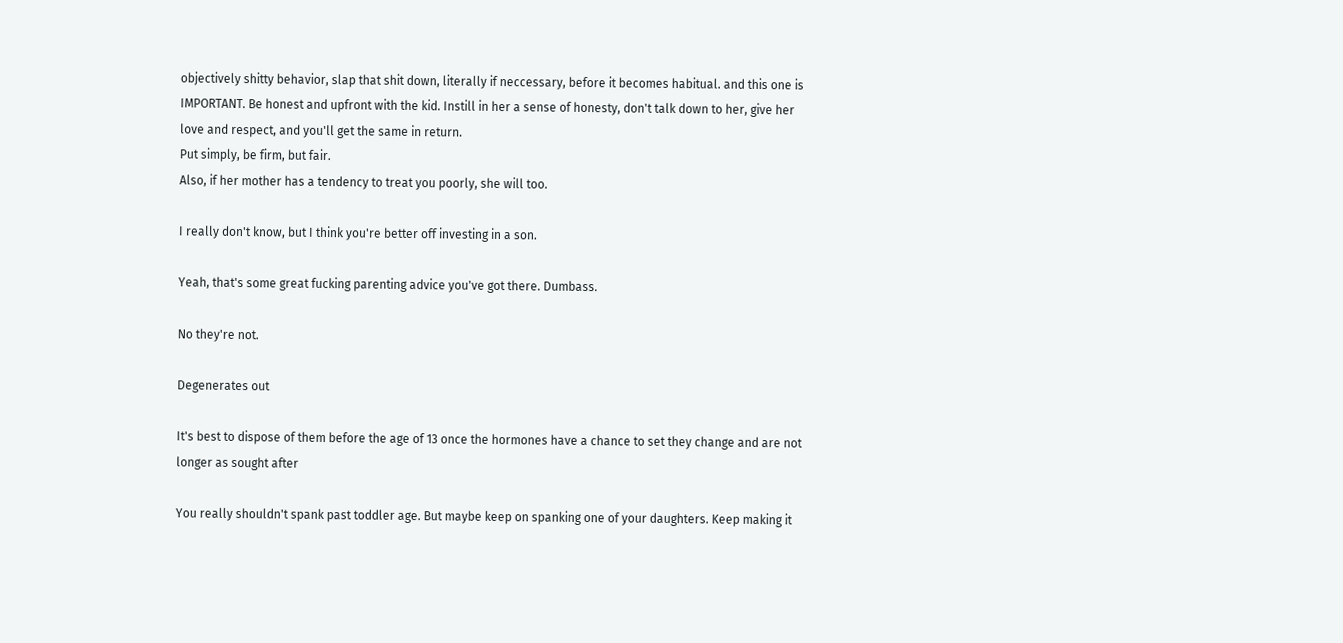objectively shitty behavior, slap that shit down, literally if neccessary, before it becomes habitual. and this one is IMPORTANT. Be honest and upfront with the kid. Instill in her a sense of honesty, don't talk down to her, give her love and respect, and you'll get the same in return.
Put simply, be firm, but fair.
Also, if her mother has a tendency to treat you poorly, she will too.

I really don't know, but I think you're better off investing in a son.

Yeah, that's some great fucking parenting advice you've got there. Dumbass.

No they're not.

Degenerates out

It's best to dispose of them before the age of 13 once the hormones have a chance to set they change and are not longer as sought after

You really shouldn't spank past toddler age. But maybe keep on spanking one of your daughters. Keep making it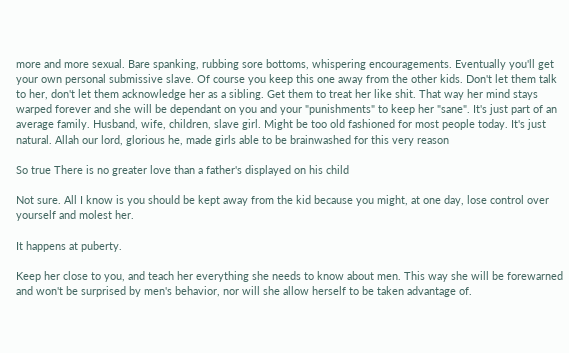more and more sexual. Bare spanking, rubbing sore bottoms, whispering encouragements. Eventually you'll get your own personal submissive slave. Of course you keep this one away from the other kids. Don't let them talk to her, don't let them acknowledge her as a sibling. Get them to treat her like shit. That way her mind stays warped forever and she will be dependant on you and your "punishments" to keep her "sane". It's just part of an average family. Husband, wife, children, slave girl. Might be too old fashioned for most people today. It's just natural. Allah our lord, glorious he, made girls able to be brainwashed for this very reason

So true There is no greater love than a father's displayed on his child

Not sure. All I know is you should be kept away from the kid because you might, at one day, lose control over yourself and molest her.

It happens at puberty.

Keep her close to you, and teach her everything she needs to know about men. This way she will be forewarned and won't be surprised by men's behavior, nor will she allow herself to be taken advantage of.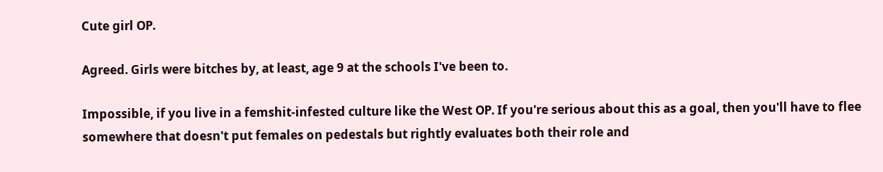Cute girl OP.

Agreed. Girls were bitches by, at least, age 9 at the schools I've been to.

Impossible, if you live in a femshit-infested culture like the West OP. If you're serious about this as a goal, then you'll have to flee somewhere that doesn't put females on pedestals but rightly evaluates both their role and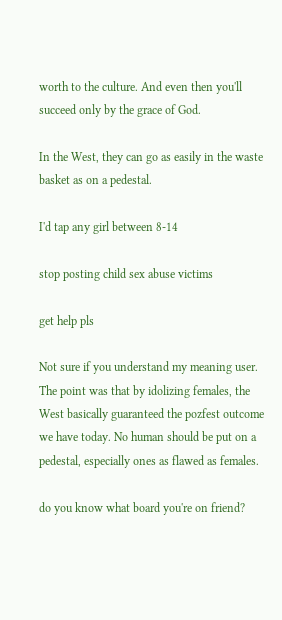worth to the culture. And even then you'll succeed only by the grace of God.

In the West, they can go as easily in the waste basket as on a pedestal.

I'd tap any girl between 8-14

stop posting child sex abuse victims

get help pls

Not sure if you understand my meaning user. The point was that by idolizing females, the West basically guaranteed the pozfest outcome we have today. No human should be put on a pedestal, especially ones as flawed as females.

do you know what board you're on friend?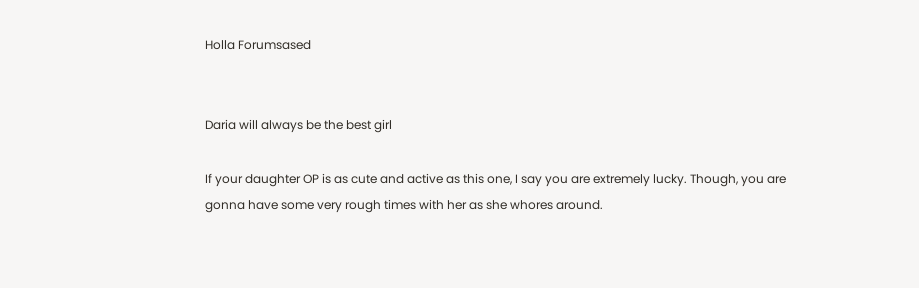Holla Forumsased


Daria will always be the best girl

If your daughter OP is as cute and active as this one, I say you are extremely lucky. Though, you are gonna have some very rough times with her as she whores around.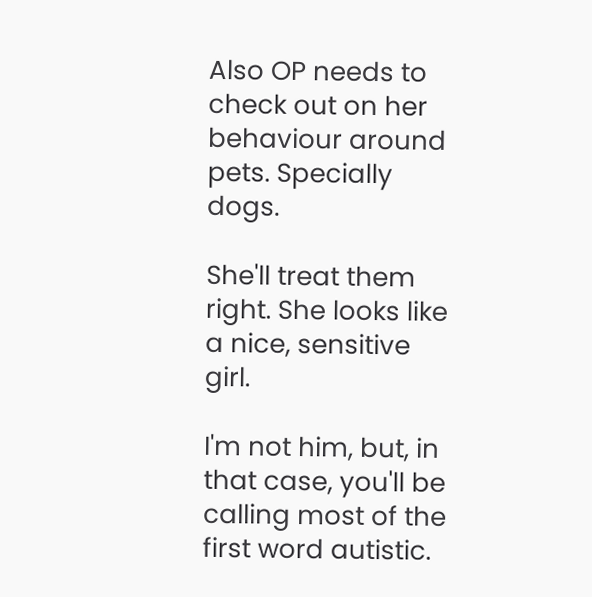Also OP needs to check out on her behaviour around pets. Specially dogs.

She'll treat them right. She looks like a nice, sensitive girl.

I'm not him, but, in that case, you'll be calling most of the first word autistic.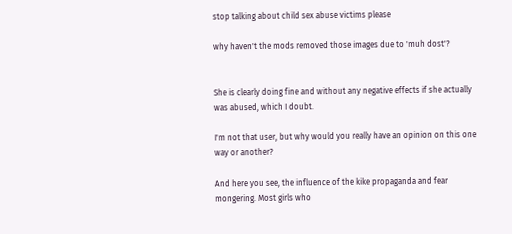stop talking about child sex abuse victims please

why haven't the mods removed those images due to 'muh dost'?


She is clearly doing fine and without any negative effects if she actually was abused, which I doubt.

I'm not that user, but why would you really have an opinion on this one way or another?

And here you see, the influence of the kike propaganda and fear mongering. Most girls who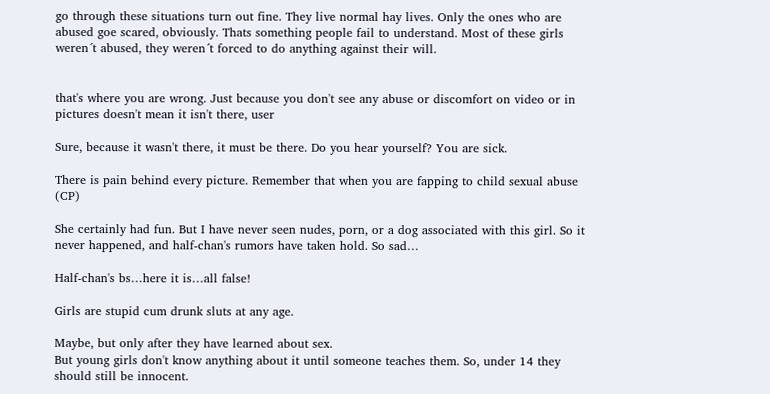go through these situations turn out fine. They live normal hay lives. Only the ones who are abused goe scared, obviously. Thats something people fail to understand. Most of these girls weren´t abused, they weren´t forced to do anything against their will.


that's where you are wrong. Just because you don't see any abuse or discomfort on video or in pictures doesn't mean it isn't there, user

Sure, because it wasn't there, it must be there. Do you hear yourself? You are sick.

There is pain behind every picture. Remember that when you are fapping to child sexual abuse (CP)

She certainly had fun. But I have never seen nudes, porn, or a dog associated with this girl. So it never happened, and half-chan's rumors have taken hold. So sad…

Half-chan's bs…here it is…all false!

Girls are stupid cum drunk sluts at any age.

Maybe, but only after they have learned about sex.
But young girls don't know anything about it until someone teaches them. So, under 14 they should still be innocent.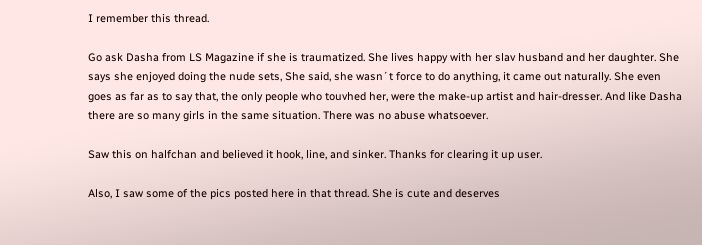I remember this thread.

Go ask Dasha from LS Magazine if she is traumatized. She lives happy with her slav husband and her daughter. She says she enjoyed doing the nude sets, She said, she wasn´t force to do anything, it came out naturally. She even goes as far as to say that, the only people who touvhed her, were the make-up artist and hair-dresser. And like Dasha there are so many girls in the same situation. There was no abuse whatsoever.

Saw this on halfchan and believed it hook, line, and sinker. Thanks for clearing it up user.

Also, I saw some of the pics posted here in that thread. She is cute and deserves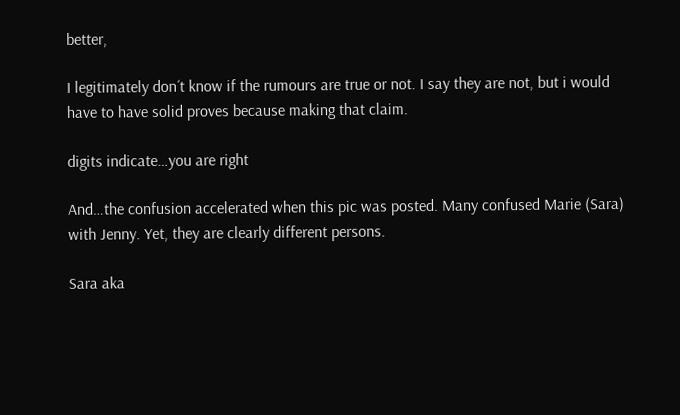better,

I legitimately don´t know if the rumours are true or not. I say they are not, but i would have to have solid proves because making that claim.

digits indicate…you are right

And…the confusion accelerated when this pic was posted. Many confused Marie (Sara) with Jenny. Yet, they are clearly different persons.

Sara aka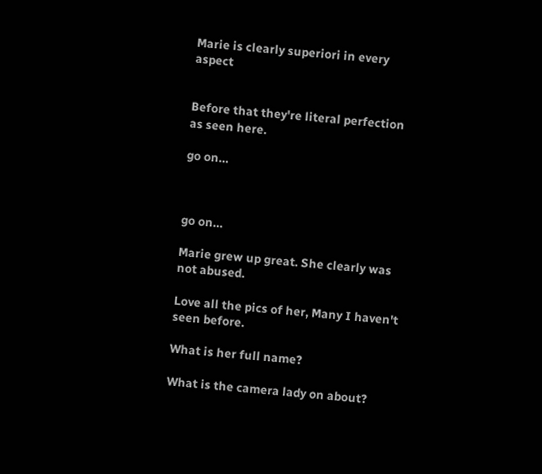Marie is clearly superiori in every aspect


Before that they're literal perfection as seen here.

go on…



go on…

Marie grew up great. She clearly was not abused.

Love all the pics of her, Many I haven't seen before.

What is her full name?

What is the camera lady on about?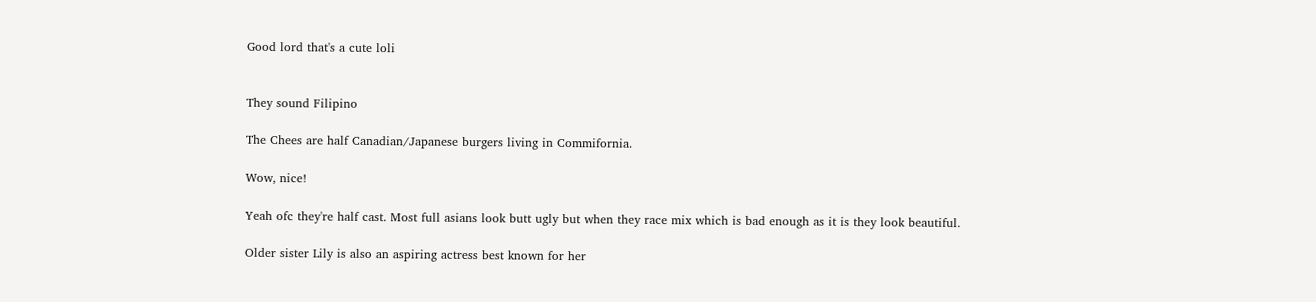Good lord that's a cute loli


They sound Filipino

The Chees are half Canadian/Japanese burgers living in Commifornia.

Wow, nice!

Yeah ofc they're half cast. Most full asians look butt ugly but when they race mix which is bad enough as it is they look beautiful.

Older sister Lily is also an aspiring actress best known for her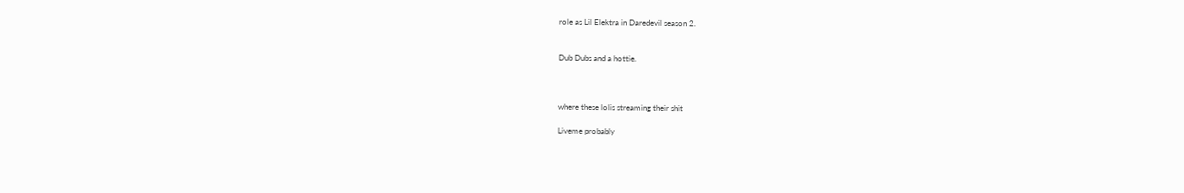role as Lil Elektra in Daredevil season 2.


Dub Dubs and a hottie.



where these lolis streaming their shit

Liveme probably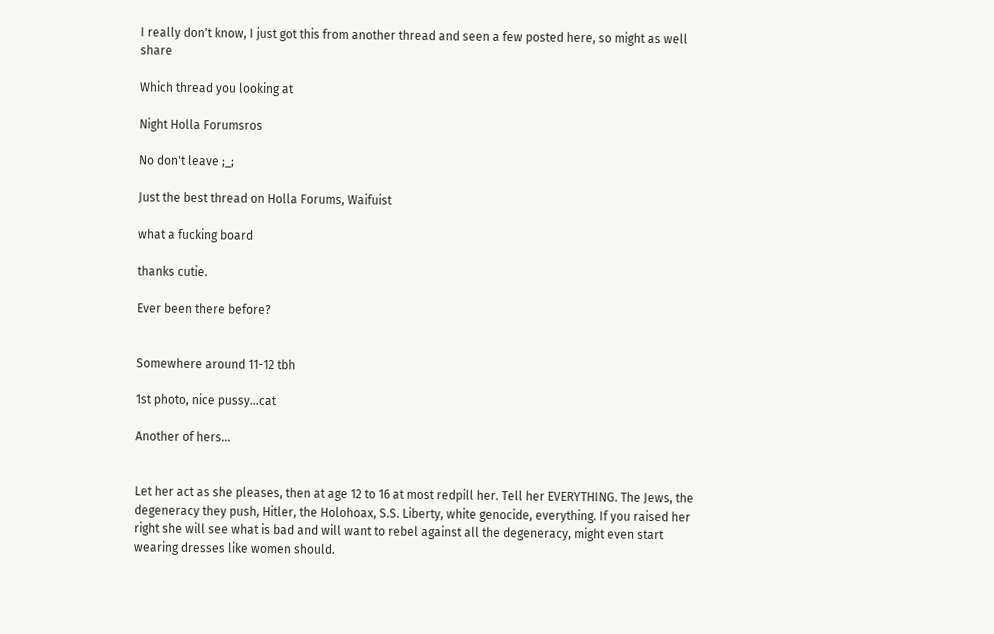I really don't know, I just got this from another thread and seen a few posted here, so might as well share

Which thread you looking at

Night Holla Forumsros

No don't leave ;_;

Just the best thread on Holla Forums, Waifuist

what a fucking board

thanks cutie.

Ever been there before?


Somewhere around 11-12 tbh

1st photo, nice pussy…cat

Another of hers…


Let her act as she pleases, then at age 12 to 16 at most redpill her. Tell her EVERYTHING. The Jews, the degeneracy they push, Hitler, the Holohoax, S.S. Liberty, white genocide, everything. If you raised her right she will see what is bad and will want to rebel against all the degeneracy, might even start wearing dresses like women should.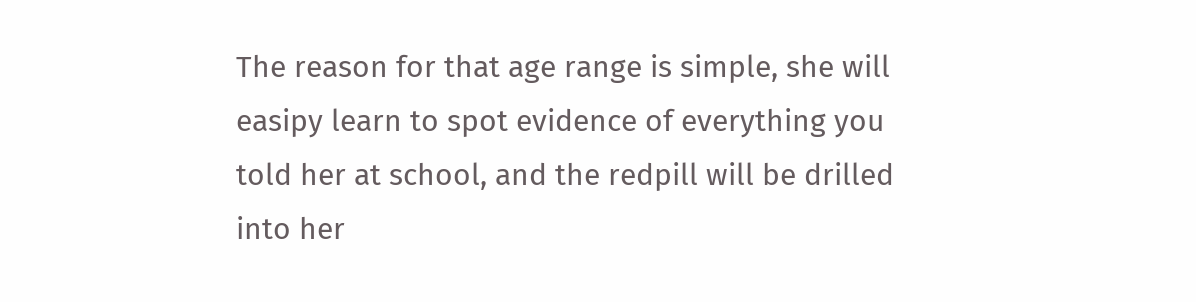The reason for that age range is simple, she will easipy learn to spot evidence of everything you told her at school, and the redpill will be drilled into her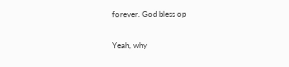forever. God bless op

Yeah, why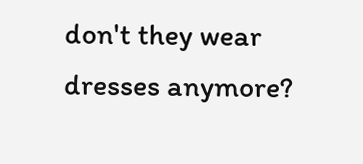don't they wear dresses anymore?